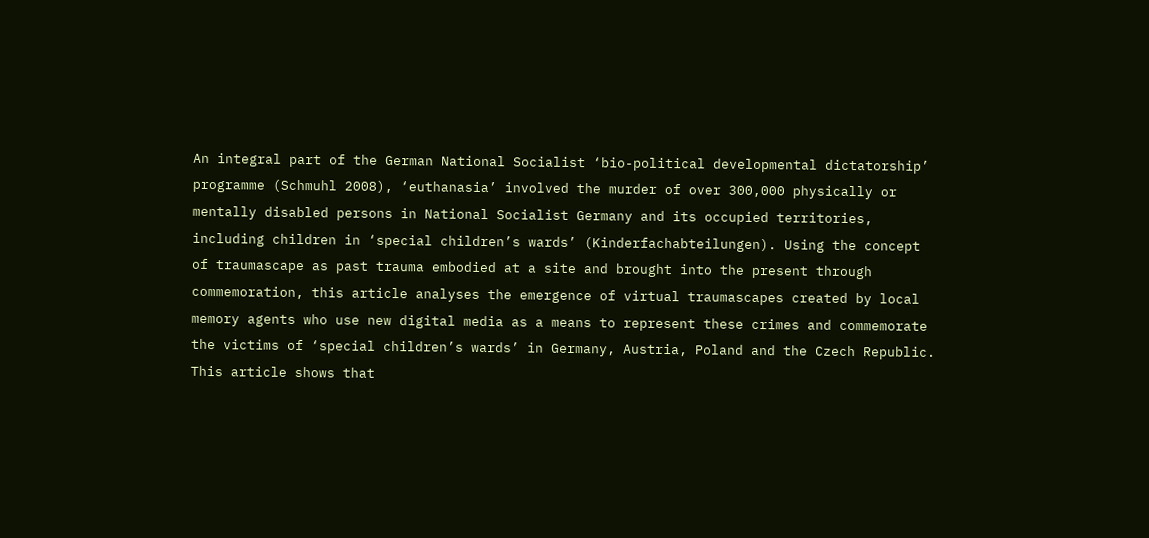An integral part of the German National Socialist ‘bio-political developmental dictatorship’ programme (Schmuhl 2008), ‘euthanasia’ involved the murder of over 300,000 physically or mentally disabled persons in National Socialist Germany and its occupied territories, including children in ‘special children’s wards’ (Kinderfachabteilungen). Using the concept of traumascape as past trauma embodied at a site and brought into the present through commemoration, this article analyses the emergence of virtual traumascapes created by local memory agents who use new digital media as a means to represent these crimes and commemorate the victims of ‘special children’s wards’ in Germany, Austria, Poland and the Czech Republic. This article shows that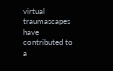virtual traumascapes have contributed to a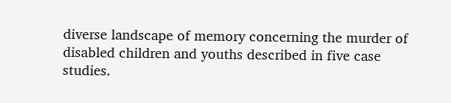diverse landscape of memory concerning the murder of disabled children and youths described in five case studies.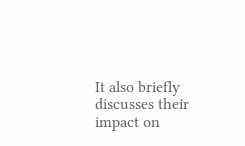It also briefly discusses their impact on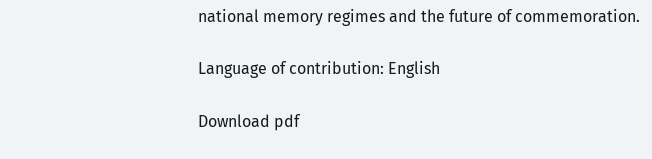national memory regimes and the future of commemoration.

Language of contribution: English

Download pdf